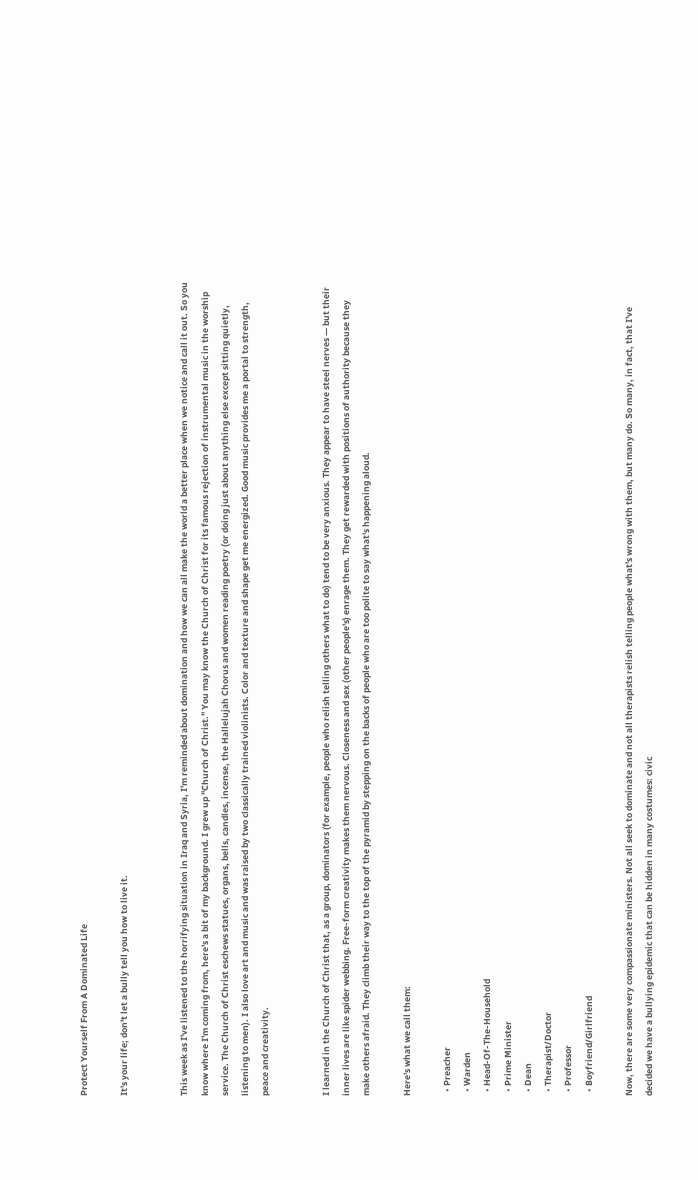Protect Yourself From A Dominated Life

It's your life; don't let a bully tell you how to live it.


This week as I've listened to the horrifying situation in Iraq and Syria, I'm reminded about domination and how we can all make the world a better place when we notice and call it out. So you know where I'm coming from, here's a bit of my background. I grew up "Church of Christ." You may know the Church of Christ for its famous rejection of instrumental music in the worship service. The Church of Christ eschews statues, organs, bells, candles, incense, the Hallelujah Chorus and women reading poetry (or doing just about anything else except sitting quietly, listening to men). I also love art and music and was raised by two classically trained violinists. Color and texture and shape get me energized. Good music provides me a portal to strength, peace and creativity.


I learned in the Church of Christ that, as a group, dominators (for example, people who relish telling others what to do) tend to be very anxious. They appear to have steel nerves — but their inner lives are like spider webbing. Free-form creativity makes them nervous. Closeness and sex (other people's) enrage them. They get rewarded with positions of authority because they make others afraid. They climb their way to the top of the pyramid by stepping on the backs of people who are too polite to say what's happening aloud.

Here's what we call them:

  • Preacher
  • Warden
  • Head-Of-The-Household
  • Prime Minister
  • Dean
  • Therapist/Doctor
  • Professor
  • Boyfriend/Girlfriend

Now, there are some very compassionate ministers. Not all seek to dominate and not all therapists relish telling people what's wrong with them, but many do. So many, in fact, that I've decided we have a bullying epidemic that can be hidden in many costumes: civic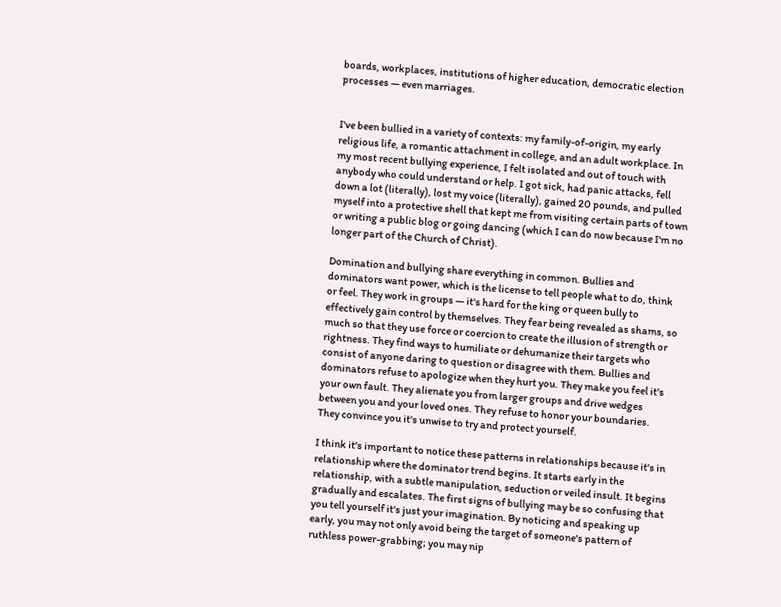boards, workplaces, institutions of higher education, democratic election processes — even marriages.


I've been bullied in a variety of contexts: my family-of-origin, my early religious life, a romantic attachment in college, and an adult workplace. In my most recent bullying experience, I felt isolated and out of touch with anybody who could understand or help. I got sick, had panic attacks, fell down a lot (literally), lost my voice (literally), gained 20 pounds, and pulled myself into a protective shell that kept me from visiting certain parts of town or writing a public blog or going dancing (which I can do now because I'm no longer part of the Church of Christ).

Domination and bullying share everything in common. Bullies and dominators want power, which is the license to tell people what to do, think or feel. They work in groups — it's hard for the king or queen bully to effectively gain control by themselves. They fear being revealed as shams, so much so that they use force or coercion to create the illusion of strength or rightness. They find ways to humiliate or dehumanize their targets who consist of anyone daring to question or disagree with them. Bullies and dominators refuse to apologize when they hurt you. They make you feel it's your own fault. They alienate you from larger groups and drive wedges between you and your loved ones. They refuse to honor your boundaries. They convince you it's unwise to try and protect yourself.

I think it's important to notice these patterns in relationships because it's in relationship where the dominator trend begins. It starts early in the relationship, with a subtle manipulation, seduction or veiled insult. It begins gradually and escalates. The first signs of bullying may be so confusing that you tell yourself it's just your imagination. By noticing and speaking up early, you may not only avoid being the target of someone's pattern of ruthless power-grabbing; you may nip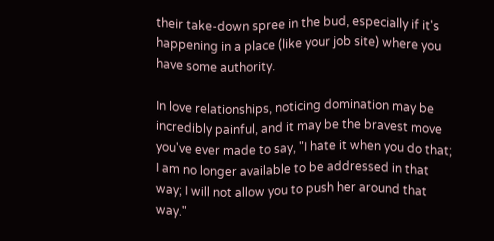their take-down spree in the bud, especially if it's happening in a place (like your job site) where you have some authority.

In love relationships, noticing domination may be incredibly painful, and it may be the bravest move you've ever made to say, "I hate it when you do that; I am no longer available to be addressed in that way; I will not allow you to push her around that way."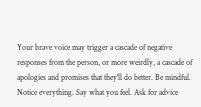Your brave voice may trigger a cascade of negative responses from the person, or more weirdly, a cascade of apologies and promises that they'll do better. Be mindful. Notice everything. Say what you feel. Ask for advice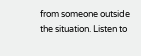from someone outside the situation. Listen to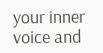your inner voice and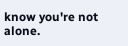know you're not alone.